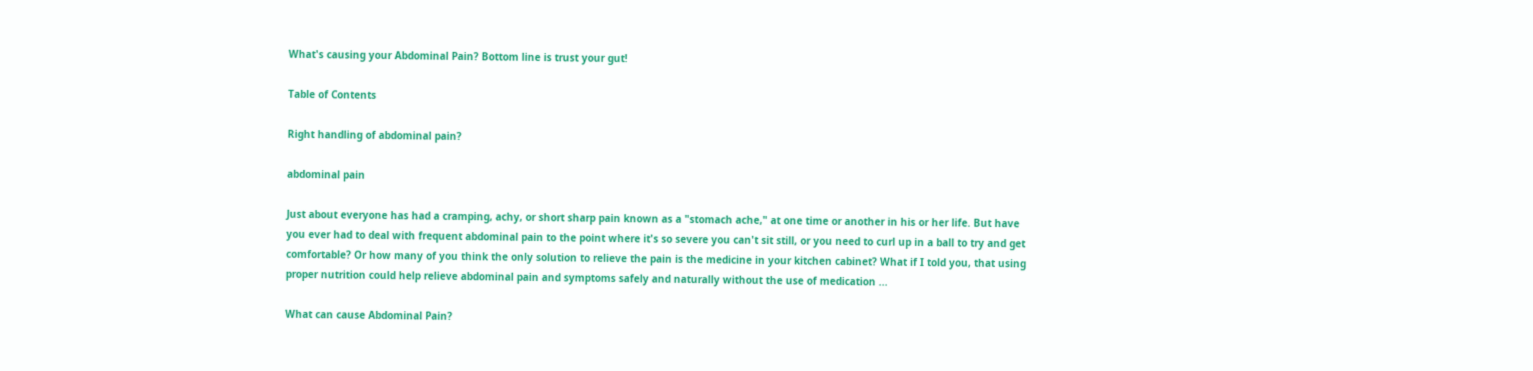What's causing your Abdominal Pain? Bottom line is trust your gut!

Table of Contents

Right handling of abdominal pain?

abdominal pain

Just about everyone has had a cramping, achy, or short sharp pain known as a "stomach ache," at one time or another in his or her life. But have you ever had to deal with frequent abdominal pain to the point where it's so severe you can't sit still, or you need to curl up in a ball to try and get comfortable? Or how many of you think the only solution to relieve the pain is the medicine in your kitchen cabinet? What if I told you, that using proper nutrition could help relieve abdominal pain and symptoms safely and naturally without the use of medication ...

What can cause Abdominal Pain?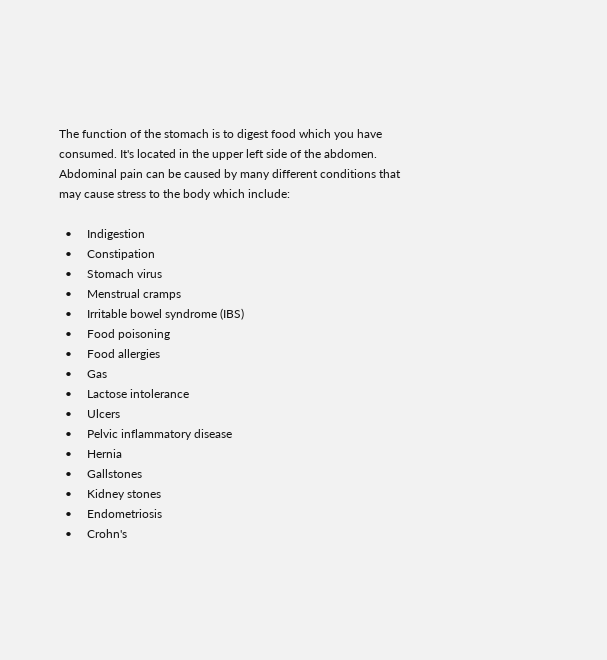The function of the stomach is to digest food which you have consumed. It's located in the upper left side of the abdomen. Abdominal pain can be caused by many different conditions that may cause stress to the body which include:

  •     Indigestion
  •     Constipation
  •     Stomach virus
  •     Menstrual cramps
  •     Irritable bowel syndrome (IBS)
  •     Food poisoning
  •     Food allergies
  •     Gas
  •     Lactose intolerance
  •     Ulcers
  •     Pelvic inflammatory disease
  •     Hernia
  •     Gallstones
  •     Kidney stones
  •     Endometriosis
  •     Crohn's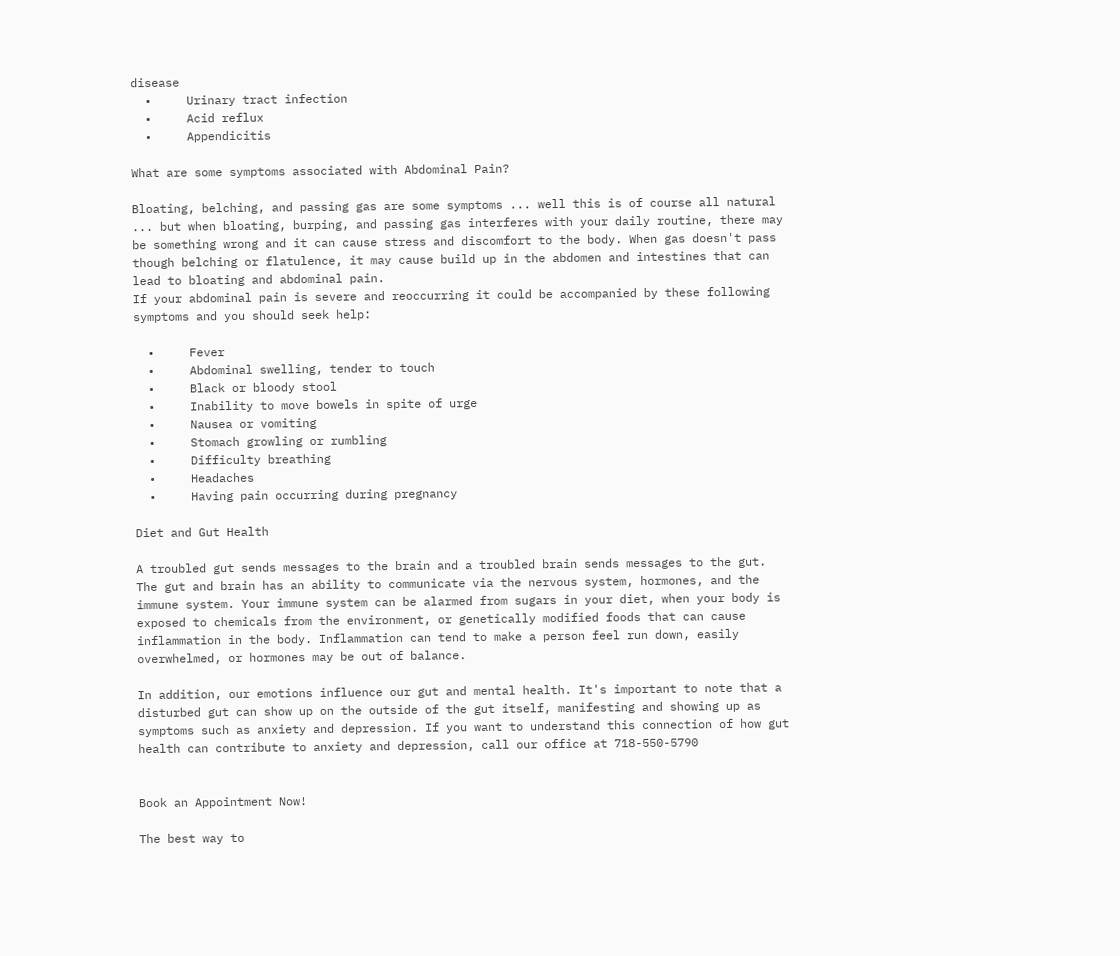disease
  •     Urinary tract infection
  •     Acid reflux
  •     Appendicitis

What are some symptoms associated with Abdominal Pain?

Bloating, belching, and passing gas are some symptoms ... well this is of course all natural ... but when bloating, burping, and passing gas interferes with your daily routine, there may be something wrong and it can cause stress and discomfort to the body. When gas doesn't pass though belching or flatulence, it may cause build up in the abdomen and intestines that can lead to bloating and abdominal pain.
If your abdominal pain is severe and reoccurring it could be accompanied by these following symptoms and you should seek help:

  •     Fever
  •     Abdominal swelling, tender to touch
  •     Black or bloody stool
  •     Inability to move bowels in spite of urge
  •     Nausea or vomiting
  •     Stomach growling or rumbling
  •     Difficulty breathing
  •     Headaches
  •     Having pain occurring during pregnancy

Diet and Gut Health

A troubled gut sends messages to the brain and a troubled brain sends messages to the gut. The gut and brain has an ability to communicate via the nervous system, hormones, and the immune system. Your immune system can be alarmed from sugars in your diet, when your body is exposed to chemicals from the environment, or genetically modified foods that can cause inflammation in the body. Inflammation can tend to make a person feel run down, easily overwhelmed, or hormones may be out of balance.

In addition, our emotions influence our gut and mental health. It's important to note that a disturbed gut can show up on the outside of the gut itself, manifesting and showing up as symptoms such as anxiety and depression. If you want to understand this connection of how gut health can contribute to anxiety and depression, call our office at 718-550-5790


Book an Appointment Now!

The best way to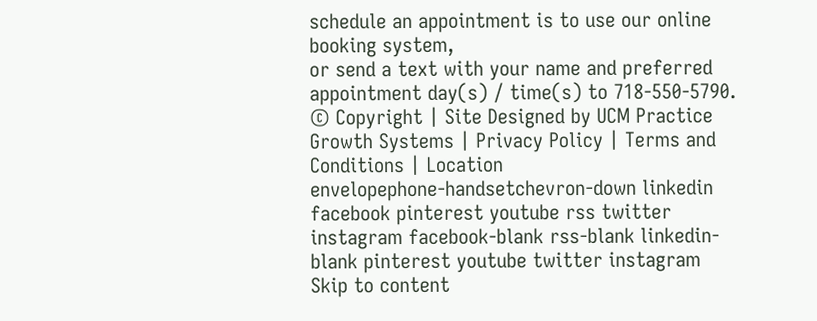schedule an appointment is to use our online booking system,
or send a text with your name and preferred appointment day(s) / time(s) to 718-550-5790.
© Copyright | Site Designed by UCM Practice Growth Systems | Privacy Policy | Terms and Conditions | Location
envelopephone-handsetchevron-down linkedin facebook pinterest youtube rss twitter instagram facebook-blank rss-blank linkedin-blank pinterest youtube twitter instagram Skip to content